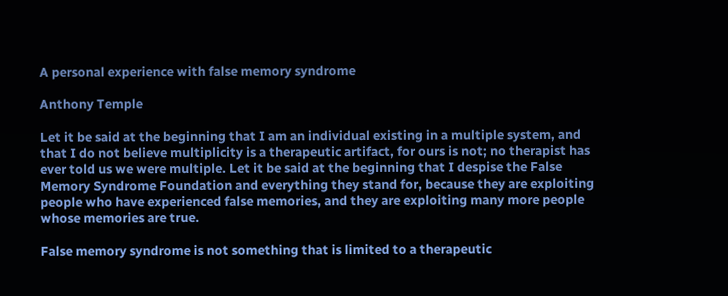A personal experience with false memory syndrome

Anthony Temple

Let it be said at the beginning that I am an individual existing in a multiple system, and that I do not believe multiplicity is a therapeutic artifact, for ours is not; no therapist has ever told us we were multiple. Let it be said at the beginning that I despise the False Memory Syndrome Foundation and everything they stand for, because they are exploiting people who have experienced false memories, and they are exploiting many more people whose memories are true.

False memory syndrome is not something that is limited to a therapeutic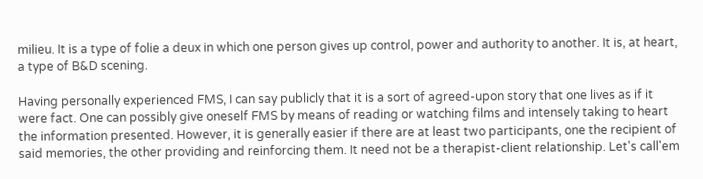milieu. It is a type of folie a deux in which one person gives up control, power and authority to another. It is, at heart, a type of B&D scening.

Having personally experienced FMS, I can say publicly that it is a sort of agreed-upon story that one lives as if it were fact. One can possibly give oneself FMS by means of reading or watching films and intensely taking to heart the information presented. However, it is generally easier if there are at least two participants, one the recipient of said memories, the other providing and reinforcing them. It need not be a therapist-client relationship. Let's call'em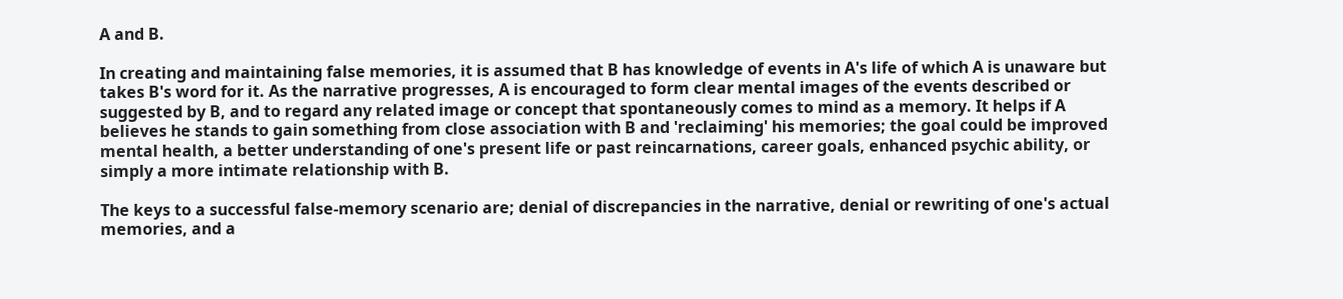A and B.

In creating and maintaining false memories, it is assumed that B has knowledge of events in A's life of which A is unaware but takes B's word for it. As the narrative progresses, A is encouraged to form clear mental images of the events described or suggested by B, and to regard any related image or concept that spontaneously comes to mind as a memory. It helps if A believes he stands to gain something from close association with B and 'reclaiming' his memories; the goal could be improved mental health, a better understanding of one's present life or past reincarnations, career goals, enhanced psychic ability, or simply a more intimate relationship with B.

The keys to a successful false-memory scenario are; denial of discrepancies in the narrative, denial or rewriting of one's actual memories, and a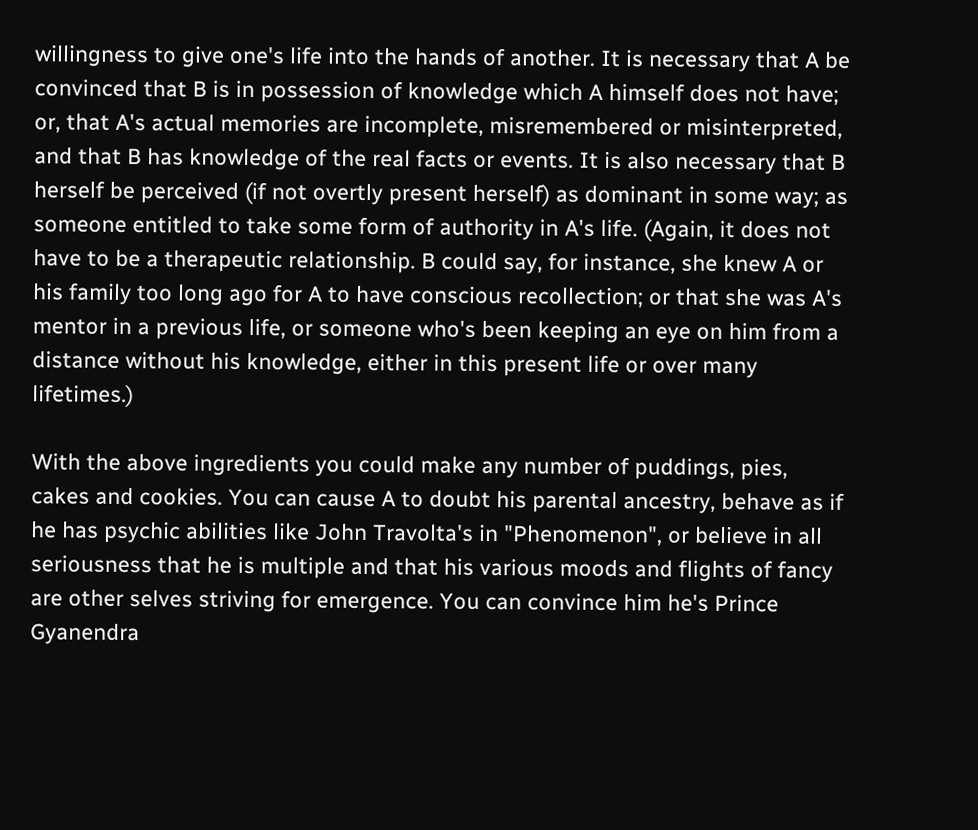willingness to give one's life into the hands of another. It is necessary that A be convinced that B is in possession of knowledge which A himself does not have; or, that A's actual memories are incomplete, misremembered or misinterpreted, and that B has knowledge of the real facts or events. It is also necessary that B herself be perceived (if not overtly present herself) as dominant in some way; as someone entitled to take some form of authority in A's life. (Again, it does not have to be a therapeutic relationship. B could say, for instance, she knew A or his family too long ago for A to have conscious recollection; or that she was A's mentor in a previous life, or someone who's been keeping an eye on him from a distance without his knowledge, either in this present life or over many lifetimes.)

With the above ingredients you could make any number of puddings, pies, cakes and cookies. You can cause A to doubt his parental ancestry, behave as if he has psychic abilities like John Travolta's in "Phenomenon", or believe in all seriousness that he is multiple and that his various moods and flights of fancy are other selves striving for emergence. You can convince him he's Prince Gyanendra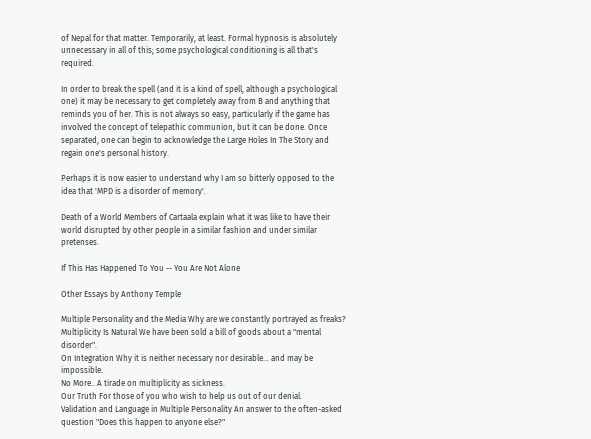of Nepal for that matter. Temporarily, at least. Formal hypnosis is absolutely unnecessary in all of this; some psychological conditioning is all that's required.

In order to break the spell (and it is a kind of spell, although a psychological one) it may be necessary to get completely away from B and anything that reminds you of her. This is not always so easy, particularly if the game has involved the concept of telepathic communion, but it can be done. Once separated, one can begin to acknowledge the Large Holes In The Story and regain one's personal history.

Perhaps it is now easier to understand why I am so bitterly opposed to the idea that 'MPD is a disorder of memory'.

Death of a World Members of Cartaala explain what it was like to have their world disrupted by other people in a similar fashion and under similar pretenses.

If This Has Happened To You -- You Are Not Alone

Other Essays by Anthony Temple

Multiple Personality and the Media Why are we constantly portrayed as freaks?
Multiplicity Is Natural We have been sold a bill of goods about a "mental disorder".
On Integration Why it is neither necessary nor desirable... and may be impossible.
No More.. A tirade on multiplicity as sickness.
Our Truth For those of you who wish to help us out of our denial.
Validation and Language in Multiple Personality An answer to the often-asked question "Does this happen to anyone else?"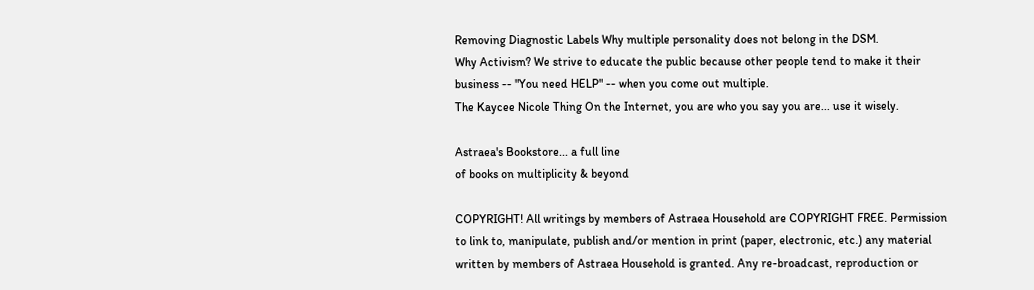Removing Diagnostic Labels Why multiple personality does not belong in the DSM.
Why Activism? We strive to educate the public because other people tend to make it their business -- "You need HELP" -- when you come out multiple.
The Kaycee Nicole Thing On the Internet, you are who you say you are... use it wisely.

Astraea's Bookstore... a full line
of books on multiplicity & beyond

COPYRIGHT! All writings by members of Astraea Household are COPYRIGHT FREE. Permission to link to, manipulate, publish and/or mention in print (paper, electronic, etc.) any material written by members of Astraea Household is granted. Any re-broadcast, reproduction or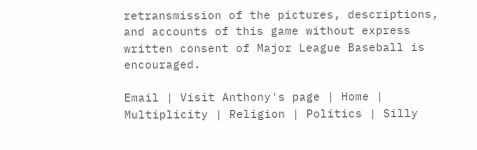retransmission of the pictures, descriptions, and accounts of this game without express written consent of Major League Baseball is encouraged.

Email | Visit Anthony's page | Home | Multiplicity | Religion | Politics | Silly